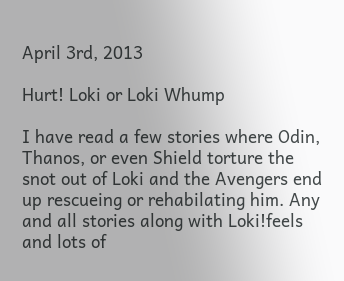April 3rd, 2013

Hurt! Loki or Loki Whump

I have read a few stories where Odin, Thanos, or even Shield torture the snot out of Loki and the Avengers end up rescueing or rehabilating him. Any and all stories along with Loki!feels and lots of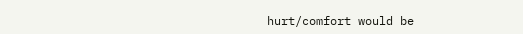hurt/comfort would be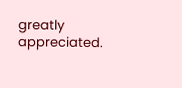greatly appreciated.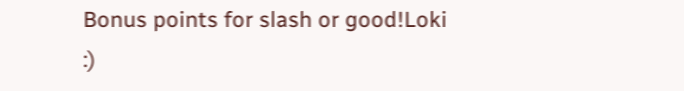Bonus points for slash or good!Loki :)